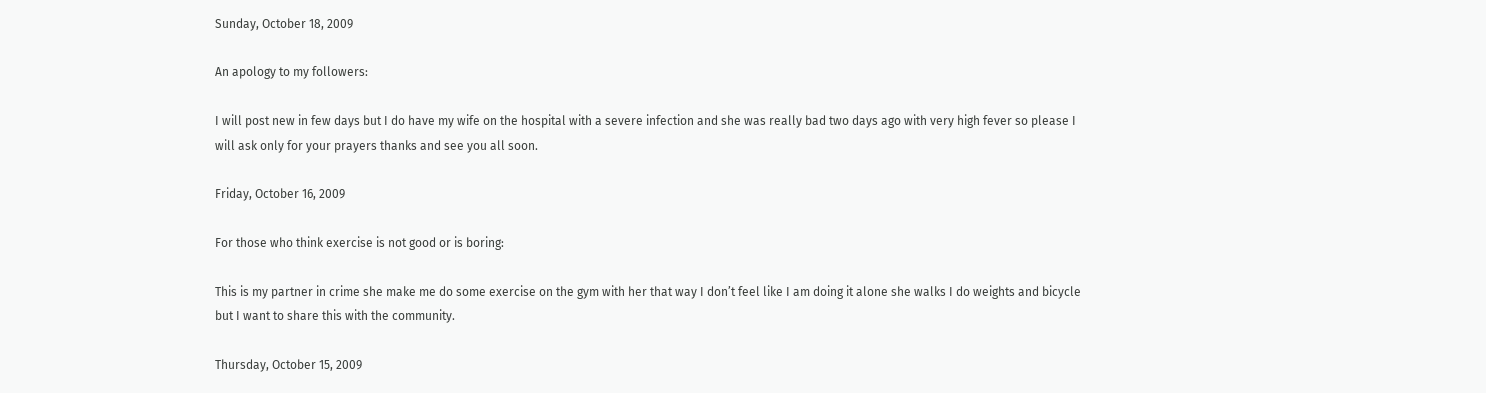Sunday, October 18, 2009

An apology to my followers:

I will post new in few days but I do have my wife on the hospital with a severe infection and she was really bad two days ago with very high fever so please I will ask only for your prayers thanks and see you all soon.

Friday, October 16, 2009

For those who think exercise is not good or is boring:

This is my partner in crime she make me do some exercise on the gym with her that way I don’t feel like I am doing it alone she walks I do weights and bicycle but I want to share this with the community.

Thursday, October 15, 2009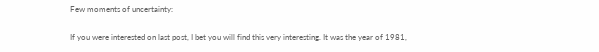Few moments of uncertainty:

If you were interested on last post, I bet you will find this very interesting. It was the year of 1981,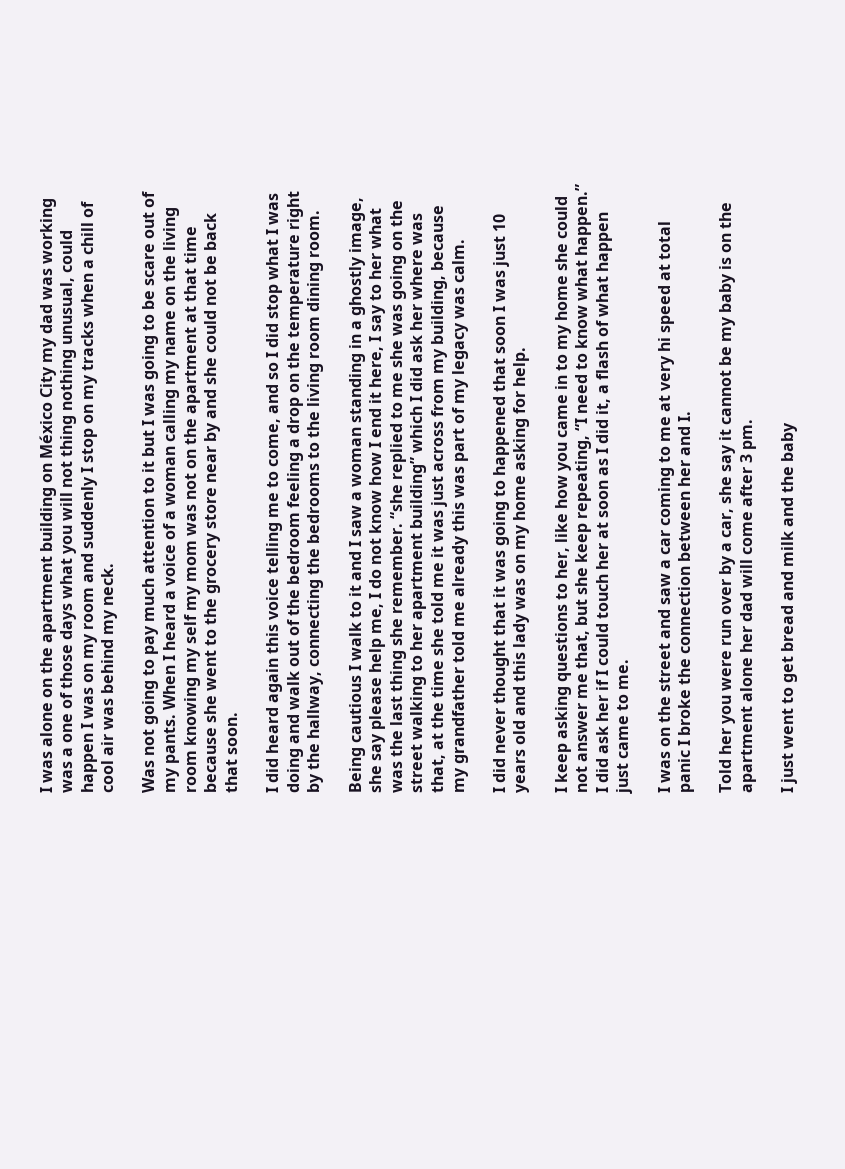I was alone on the apartment building on México City my dad was working was a one of those days what you will not thing nothing unusual, could happen I was on my room and suddenly I stop on my tracks when a chill of cool air was behind my neck.

Was not going to pay much attention to it but I was going to be scare out of my pants. When I heard a voice of a woman calling my name on the living room knowing my self my mom was not on the apartment at that time because she went to the grocery store near by and she could not be back that soon.

I did heard again this voice telling me to come, and so I did stop what I was doing and walk out of the bedroom feeling a drop on the temperature right by the hallway, connecting the bedrooms to the living room dining room.

Being cautious I walk to it and I saw a woman standing in a ghostly image, she say please help me, I do not know how I end it here, I say to her what was the last thing she remember. “she replied to me she was going on the street walking to her apartment building” which I did ask her where was that, at the time she told me it was just across from my building, because my grandfather told me already this was part of my legacy was calm.

I did never thought that it was going to happened that soon I was just 10 years old and this lady was on my home asking for help.

I keep asking questions to her, like how you came in to my home she could not answer me that, but she keep repeating, “I need to know what happen.” I did ask her if I could touch her at soon as I did it, a flash of what happen just came to me.

I was on the street and saw a car coming to me at very hi speed at total panic I broke the connection between her and I.

Told her you were run over by a car, she say it cannot be my baby is on the apartment alone her dad will come after 3 pm.

I just went to get bread and milk and the baby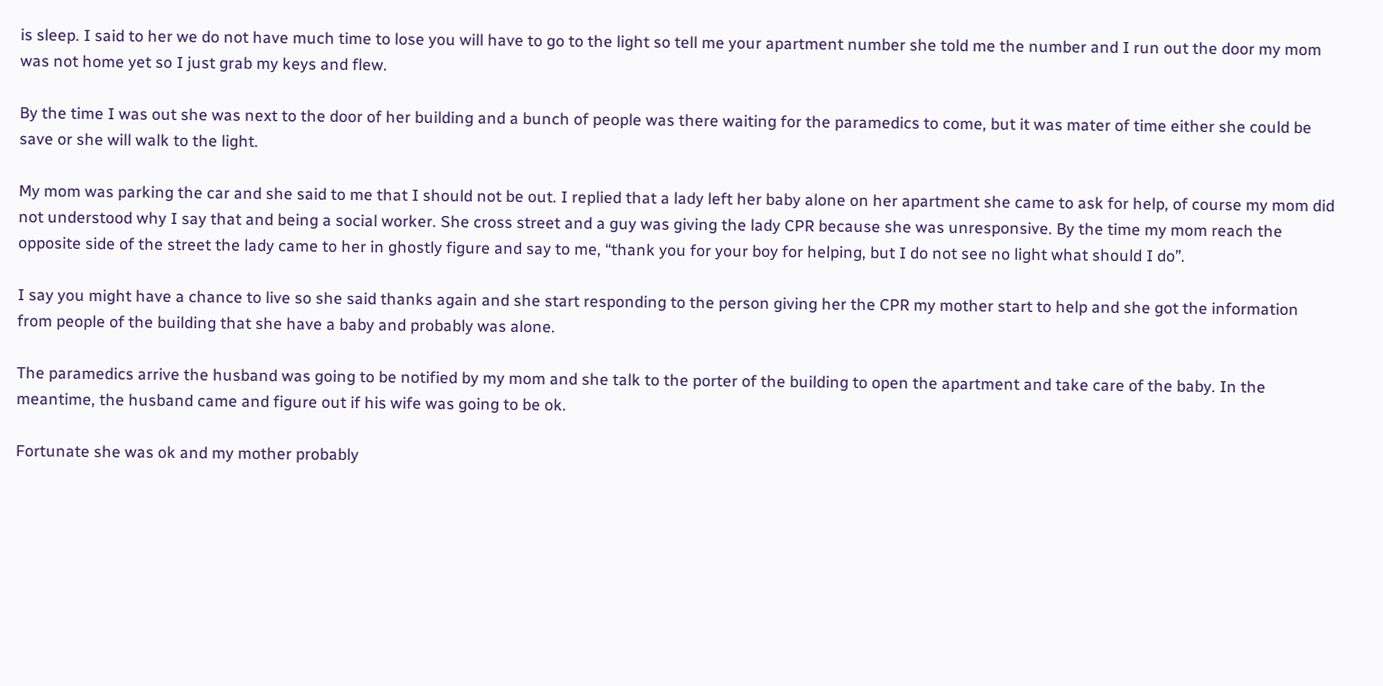is sleep. I said to her we do not have much time to lose you will have to go to the light so tell me your apartment number she told me the number and I run out the door my mom was not home yet so I just grab my keys and flew.

By the time I was out she was next to the door of her building and a bunch of people was there waiting for the paramedics to come, but it was mater of time either she could be save or she will walk to the light.

My mom was parking the car and she said to me that I should not be out. I replied that a lady left her baby alone on her apartment she came to ask for help, of course my mom did not understood why I say that and being a social worker. She cross street and a guy was giving the lady CPR because she was unresponsive. By the time my mom reach the opposite side of the street the lady came to her in ghostly figure and say to me, “thank you for your boy for helping, but I do not see no light what should I do”.

I say you might have a chance to live so she said thanks again and she start responding to the person giving her the CPR my mother start to help and she got the information from people of the building that she have a baby and probably was alone.

The paramedics arrive the husband was going to be notified by my mom and she talk to the porter of the building to open the apartment and take care of the baby. In the meantime, the husband came and figure out if his wife was going to be ok.

Fortunate she was ok and my mother probably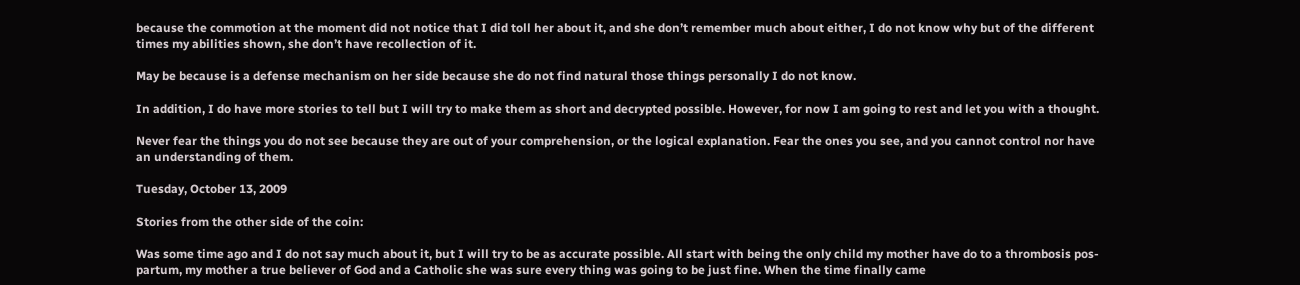because the commotion at the moment did not notice that I did toll her about it, and she don’t remember much about either, I do not know why but of the different times my abilities shown, she don’t have recollection of it.

May be because is a defense mechanism on her side because she do not find natural those things personally I do not know.

In addition, I do have more stories to tell but I will try to make them as short and decrypted possible. However, for now I am going to rest and let you with a thought.

Never fear the things you do not see because they are out of your comprehension, or the logical explanation. Fear the ones you see, and you cannot control nor have an understanding of them.

Tuesday, October 13, 2009

Stories from the other side of the coin:

Was some time ago and I do not say much about it, but I will try to be as accurate possible. All start with being the only child my mother have do to a thrombosis pos- partum, my mother a true believer of God and a Catholic she was sure every thing was going to be just fine. When the time finally came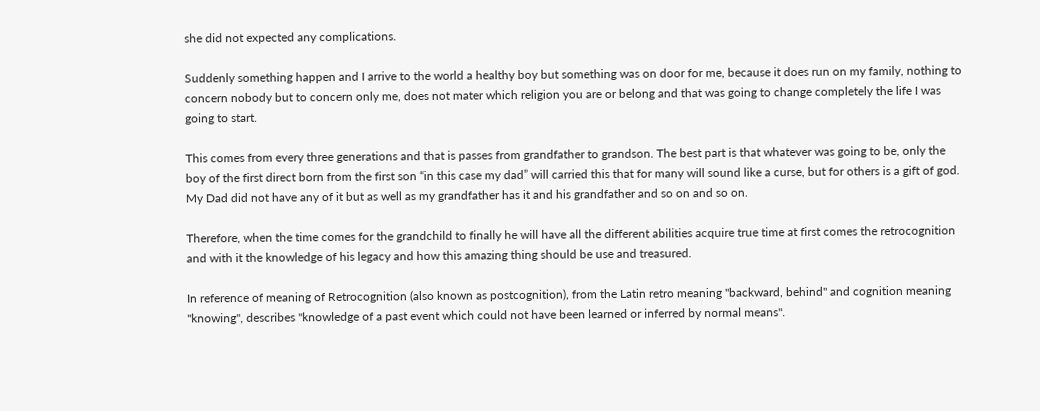she did not expected any complications.

Suddenly something happen and I arrive to the world a healthy boy but something was on door for me, because it does run on my family, nothing to concern nobody but to concern only me, does not mater which religion you are or belong and that was going to change completely the life I was going to start.

This comes from every three generations and that is passes from grandfather to grandson. The best part is that whatever was going to be, only the boy of the first direct born from the first son “in this case my dad” will carried this that for many will sound like a curse, but for others is a gift of god. My Dad did not have any of it but as well as my grandfather has it and his grandfather and so on and so on.

Therefore, when the time comes for the grandchild to finally he will have all the different abilities acquire true time at first comes the retrocognition and with it the knowledge of his legacy and how this amazing thing should be use and treasured.

In reference of meaning of Retrocognition (also known as postcognition), from the Latin retro meaning "backward, behind" and cognition meaning "knowing", describes "knowledge of a past event which could not have been learned or inferred by normal means".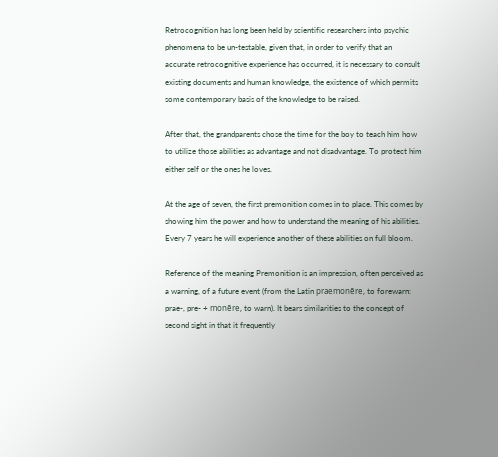Retrocognition has long been held by scientific researchers into psychic phenomena to be un-testable, given that, in order to verify that an accurate retrocognitive experience has occurred, it is necessary to consult existing documents and human knowledge, the existence of which permits some contemporary basis of the knowledge to be raised.

After that, the grandparents chose the time for the boy to teach him how to utilize those abilities as advantage and not disadvantage. To protect him either self or the ones he loves.

At the age of seven, the first premonition comes in to place. This comes by showing him the power and how to understand the meaning of his abilities. Every 7 years he will experience another of these abilities on full bloom.

Reference of the meaning Premonition is an impression, often perceived as a warning, of a future event (from the Latin praemonēre, to forewarn: prae-, pre- + monēre, to warn). It bears similarities to the concept of second sight in that it frequently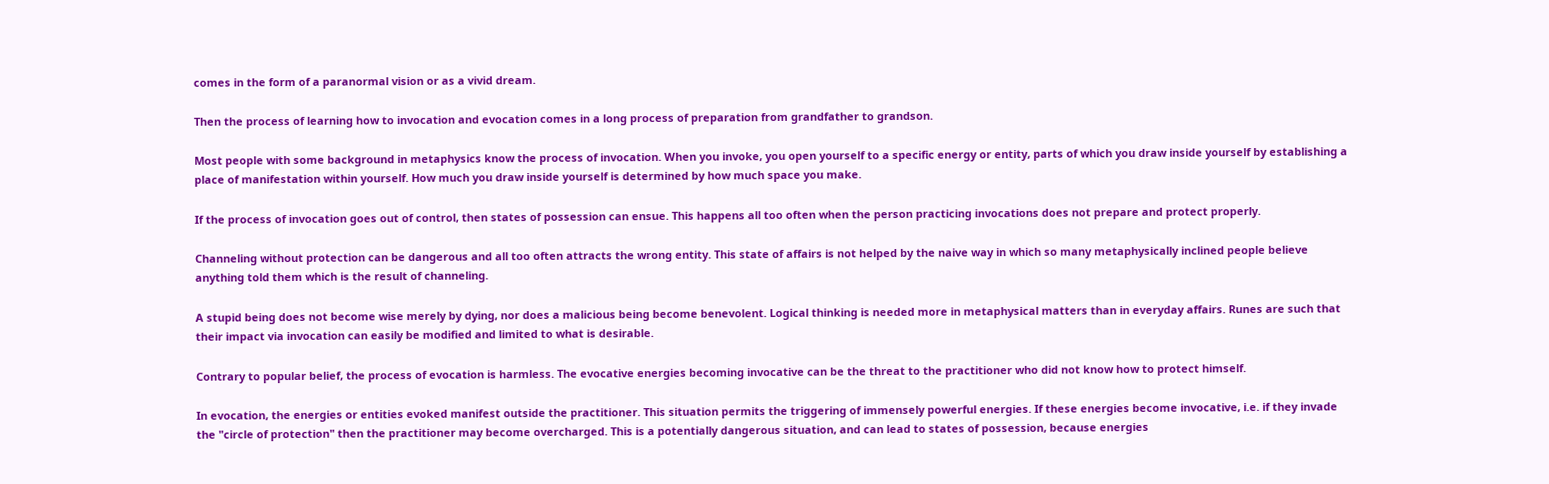comes in the form of a paranormal vision or as a vivid dream.

Then the process of learning how to invocation and evocation comes in a long process of preparation from grandfather to grandson.

Most people with some background in metaphysics know the process of invocation. When you invoke, you open yourself to a specific energy or entity, parts of which you draw inside yourself by establishing a place of manifestation within yourself. How much you draw inside yourself is determined by how much space you make.

If the process of invocation goes out of control, then states of possession can ensue. This happens all too often when the person practicing invocations does not prepare and protect properly.

Channeling without protection can be dangerous and all too often attracts the wrong entity. This state of affairs is not helped by the naive way in which so many metaphysically inclined people believe anything told them which is the result of channeling.

A stupid being does not become wise merely by dying, nor does a malicious being become benevolent. Logical thinking is needed more in metaphysical matters than in everyday affairs. Runes are such that their impact via invocation can easily be modified and limited to what is desirable.

Contrary to popular belief, the process of evocation is harmless. The evocative energies becoming invocative can be the threat to the practitioner who did not know how to protect himself.

In evocation, the energies or entities evoked manifest outside the practitioner. This situation permits the triggering of immensely powerful energies. If these energies become invocative, i.e. if they invade the "circle of protection" then the practitioner may become overcharged. This is a potentially dangerous situation, and can lead to states of possession, because energies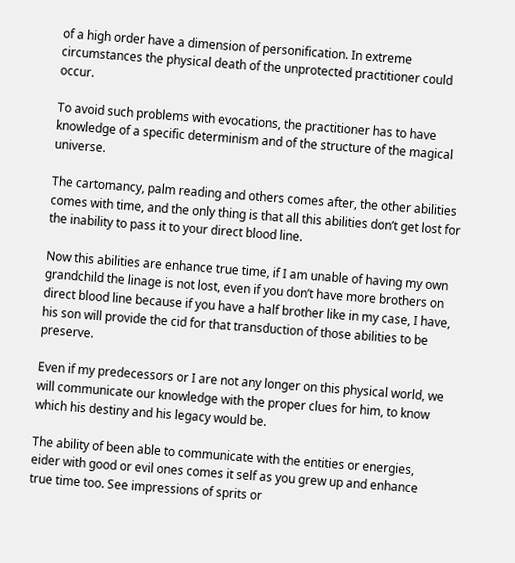of a high order have a dimension of personification. In extreme circumstances the physical death of the unprotected practitioner could occur.

To avoid such problems with evocations, the practitioner has to have knowledge of a specific determinism and of the structure of the magical universe.

The cartomancy, palm reading and others comes after, the other abilities comes with time, and the only thing is that all this abilities don’t get lost for the inability to pass it to your direct blood line.

Now this abilities are enhance true time, if I am unable of having my own grandchild the linage is not lost, even if you don’t have more brothers on direct blood line because if you have a half brother like in my case, I have, his son will provide the cid for that transduction of those abilities to be preserve.

Even if my predecessors or I are not any longer on this physical world, we will communicate our knowledge with the proper clues for him, to know which his destiny and his legacy would be.

The ability of been able to communicate with the entities or energies, eider with good or evil ones comes it self as you grew up and enhance true time too. See impressions of sprits or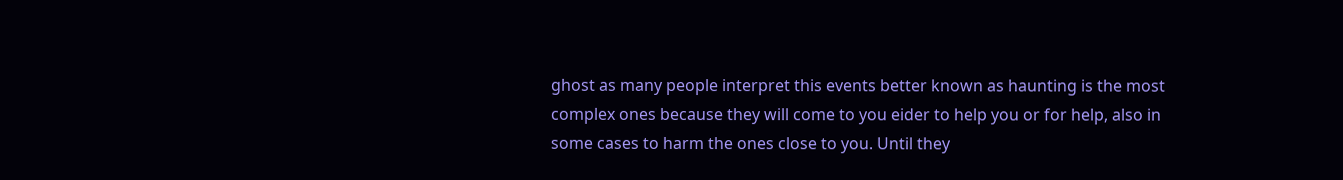ghost as many people interpret this events better known as haunting is the most complex ones because they will come to you eider to help you or for help, also in some cases to harm the ones close to you. Until they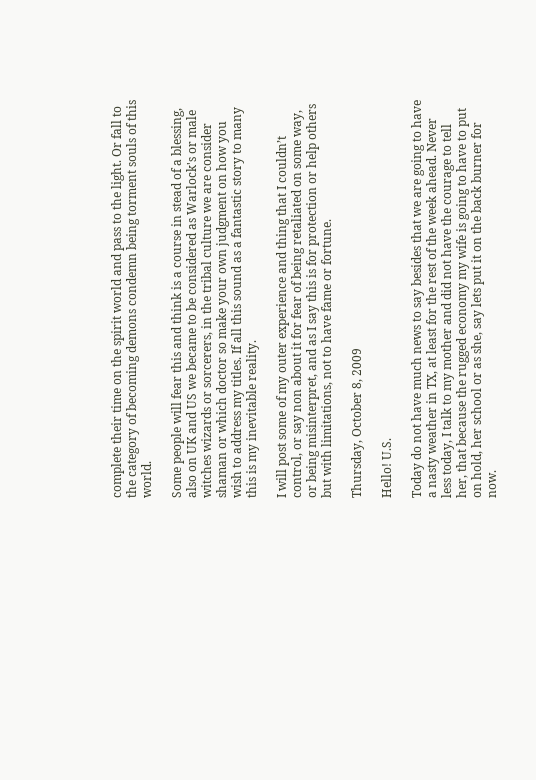complete their time on the spirit world and pass to the light. Or fall to the category of becoming demons condemn being torment souls of this world.

Some people will fear this and think is a course in stead of a blessing, also on UK and US we became to be considered as Warlock's or male witches wizards or sorcerers, in the tribal culture we are consider shaman or which doctor so make your own judgment on how you wish to address my titles. If all this sound as a fantastic story to many this is my inevitable reality.

I will post some of my outer experience and thing that I couldn’t control, or say non about it for fear of being retaliated on some way, or being misinterpret, and as I say this is for protection or help others but with limitations, not to have fame or fortune.

Thursday, October 8, 2009

Hello! U.S.

Today do not have much news to say besides that we are going to have a nasty weather in TX, at least for the rest of the week ahead. Never less today, I talk to my mother and did not have the courage to tell her, that because the rugged economy my wife is going to have to put on hold, her school or as she, say lets put it on the back burner for now.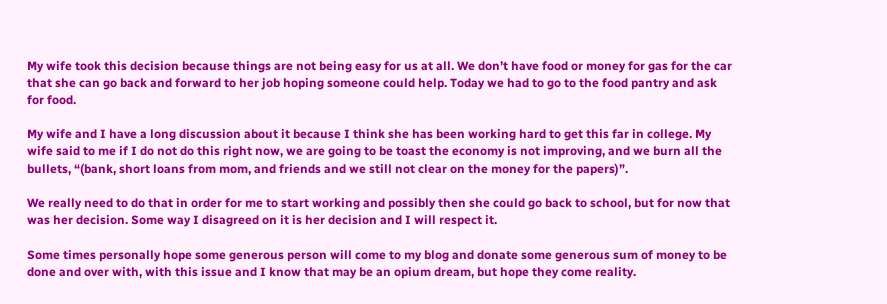My wife took this decision because things are not being easy for us at all. We don’t have food or money for gas for the car that she can go back and forward to her job hoping someone could help. Today we had to go to the food pantry and ask for food.

My wife and I have a long discussion about it because I think she has been working hard to get this far in college. My wife said to me if I do not do this right now, we are going to be toast the economy is not improving, and we burn all the bullets, “(bank, short loans from mom, and friends and we still not clear on the money for the papers)”.

We really need to do that in order for me to start working and possibly then she could go back to school, but for now that was her decision. Some way I disagreed on it is her decision and I will respect it.

Some times personally hope some generous person will come to my blog and donate some generous sum of money to be done and over with, with this issue and I know that may be an opium dream, but hope they come reality.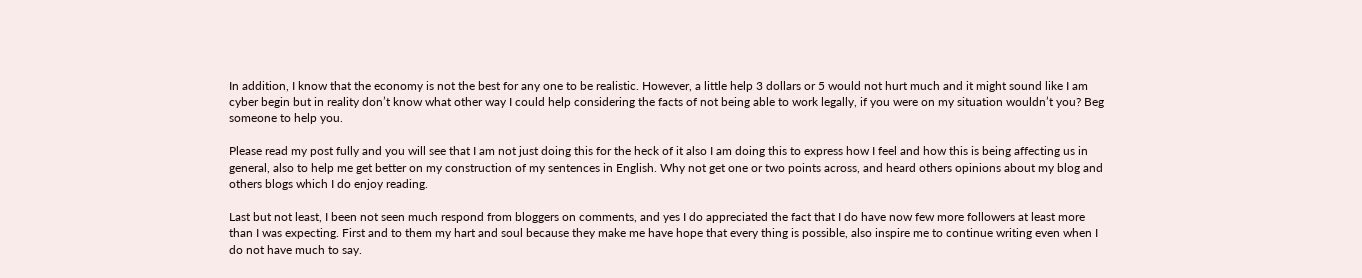In addition, I know that the economy is not the best for any one to be realistic. However, a little help 3 dollars or 5 would not hurt much and it might sound like I am cyber begin but in reality don’t know what other way I could help considering the facts of not being able to work legally, if you were on my situation wouldn’t you? Beg someone to help you.

Please read my post fully and you will see that I am not just doing this for the heck of it also I am doing this to express how I feel and how this is being affecting us in general, also to help me get better on my construction of my sentences in English. Why not get one or two points across, and heard others opinions about my blog and others blogs which I do enjoy reading.

Last but not least, I been not seen much respond from bloggers on comments, and yes I do appreciated the fact that I do have now few more followers at least more than I was expecting. First and to them my hart and soul because they make me have hope that every thing is possible, also inspire me to continue writing even when I do not have much to say.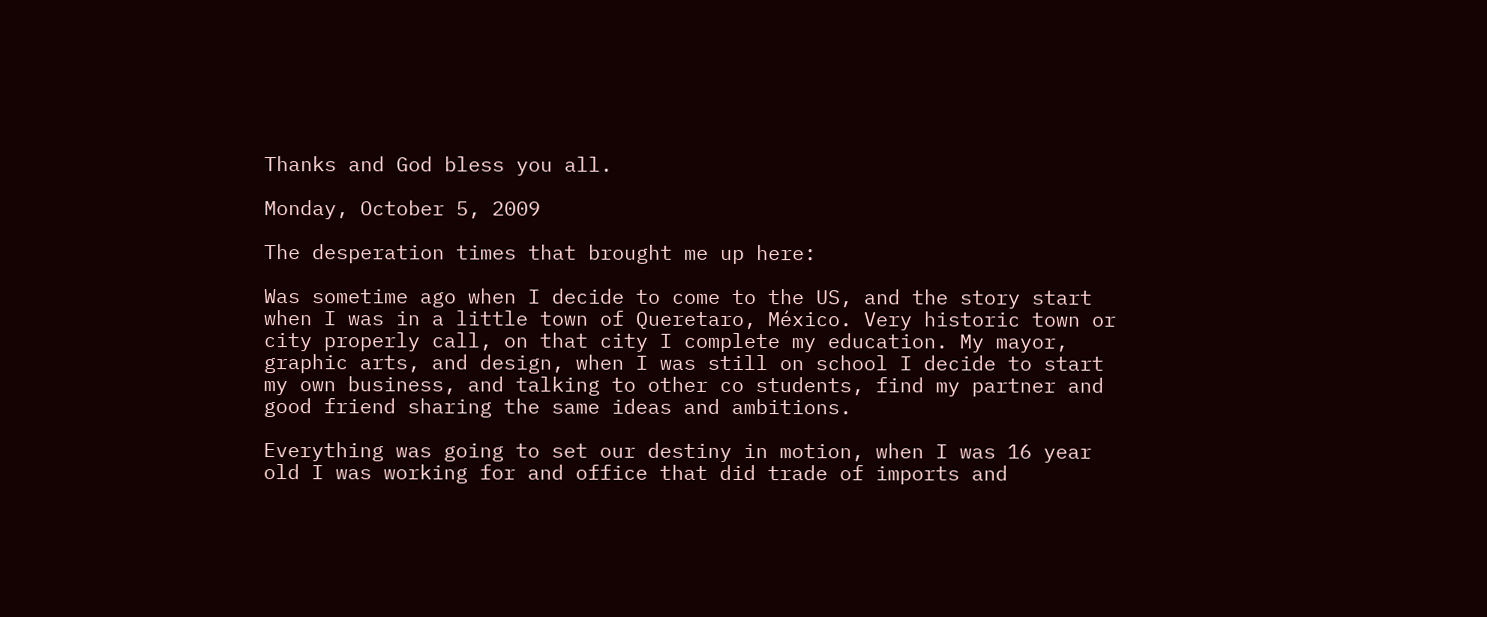Thanks and God bless you all.

Monday, October 5, 2009

The desperation times that brought me up here:

Was sometime ago when I decide to come to the US, and the story start when I was in a little town of Queretaro, México. Very historic town or city properly call, on that city I complete my education. My mayor, graphic arts, and design, when I was still on school I decide to start my own business, and talking to other co students, find my partner and good friend sharing the same ideas and ambitions.

Everything was going to set our destiny in motion, when I was 16 year old I was working for and office that did trade of imports and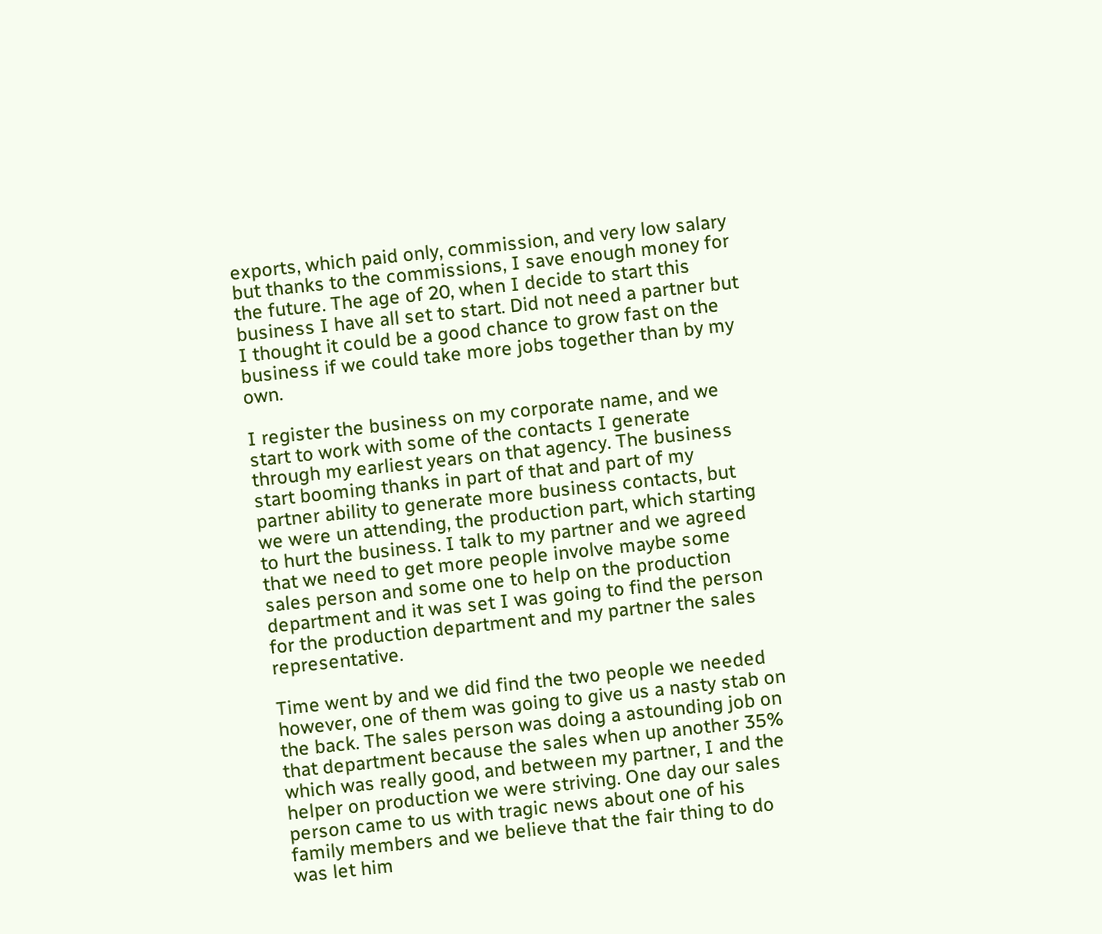exports, which paid only, commission, and very low salary but thanks to the commissions, I save enough money for the future. The age of 20, when I decide to start this business I have all set to start. Did not need a partner but I thought it could be a good chance to grow fast on the business if we could take more jobs together than by my own.

I register the business on my corporate name, and we start to work with some of the contacts I generate through my earliest years on that agency. The business start booming thanks in part of that and part of my partner ability to generate more business contacts, but we were un attending, the production part, which starting to hurt the business. I talk to my partner and we agreed that we need to get more people involve maybe some sales person and some one to help on the production department and it was set I was going to find the person for the production department and my partner the sales representative.

Time went by and we did find the two people we needed however, one of them was going to give us a nasty stab on the back. The sales person was doing a astounding job on that department because the sales when up another 35% which was really good, and between my partner, I and the helper on production we were striving. One day our sales person came to us with tragic news about one of his family members and we believe that the fair thing to do was let him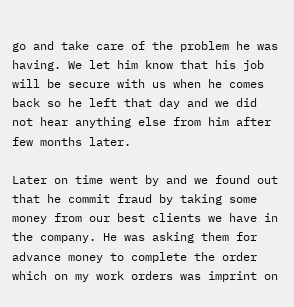go and take care of the problem he was having. We let him know that his job will be secure with us when he comes back so he left that day and we did not hear anything else from him after few months later.

Later on time went by and we found out that he commit fraud by taking some money from our best clients we have in the company. He was asking them for advance money to complete the order which on my work orders was imprint on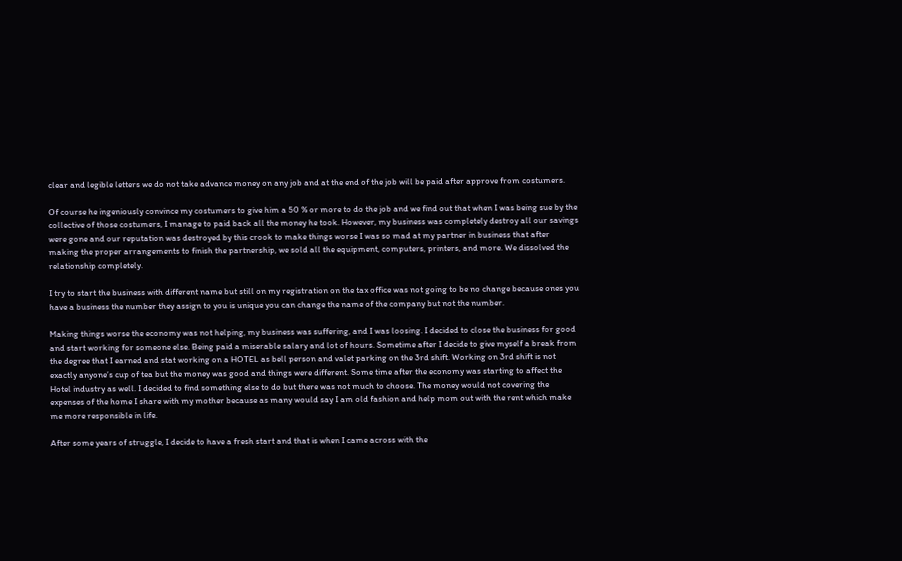clear and legible letters we do not take advance money on any job and at the end of the job will be paid after approve from costumers.

Of course he ingeniously convince my costumers to give him a 50 % or more to do the job and we find out that when I was being sue by the collective of those costumers, I manage to paid back all the money he took. However, my business was completely destroy all our savings were gone and our reputation was destroyed by this crook to make things worse I was so mad at my partner in business that after making the proper arrangements to finish the partnership, we sold all the equipment, computers, printers, and more. We dissolved the relationship completely.

I try to start the business with different name but still on my registration on the tax office was not going to be no change because ones you have a business the number they assign to you is unique you can change the name of the company but not the number.

Making things worse the economy was not helping, my business was suffering, and I was loosing. I decided to close the business for good and start working for someone else. Being paid a miserable salary and lot of hours. Sometime after I decide to give myself a break from the degree that I earned and stat working on a HOTEL as bell person and valet parking on the 3rd shift. Working on 3rd shift is not exactly anyone’s cup of tea but the money was good and things were different. Some time after the economy was starting to affect the Hotel industry as well. I decided to find something else to do but there was not much to choose. The money would not covering the expenses of the home I share with my mother because as many would say I am old fashion and help mom out with the rent which make me more responsible in life.

After some years of struggle, I decide to have a fresh start and that is when I came across with the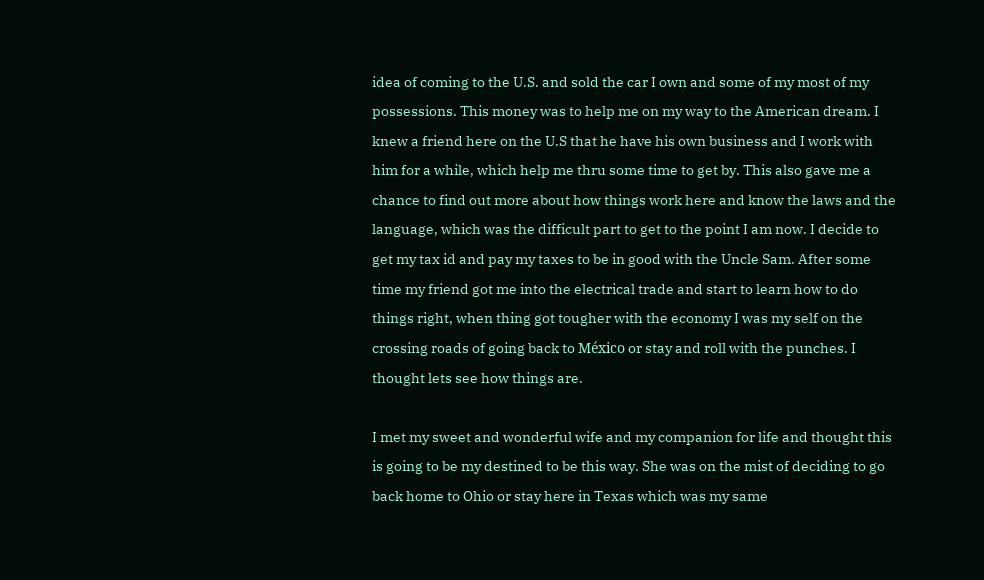idea of coming to the U.S. and sold the car I own and some of my most of my possessions. This money was to help me on my way to the American dream. I knew a friend here on the U.S that he have his own business and I work with him for a while, which help me thru some time to get by. This also gave me a chance to find out more about how things work here and know the laws and the language, which was the difficult part to get to the point I am now. I decide to get my tax id and pay my taxes to be in good with the Uncle Sam. After some time my friend got me into the electrical trade and start to learn how to do things right, when thing got tougher with the economy I was my self on the crossing roads of going back to México or stay and roll with the punches. I thought lets see how things are.

I met my sweet and wonderful wife and my companion for life and thought this is going to be my destined to be this way. She was on the mist of deciding to go back home to Ohio or stay here in Texas which was my same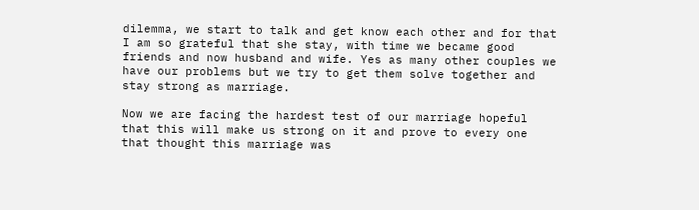dilemma, we start to talk and get know each other and for that I am so grateful that she stay, with time we became good friends and now husband and wife. Yes as many other couples we have our problems but we try to get them solve together and stay strong as marriage.

Now we are facing the hardest test of our marriage hopeful that this will make us strong on it and prove to every one that thought this marriage was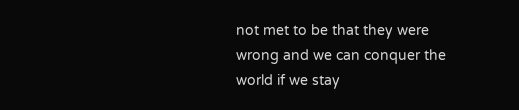not met to be that they were wrong and we can conquer the world if we stay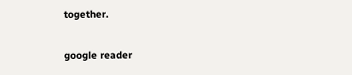together.

google reader